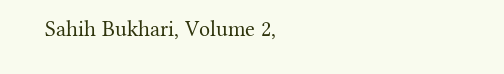Sahih Bukhari, Volume 2,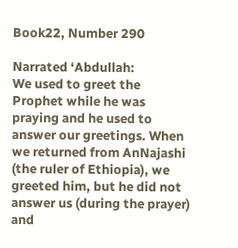Book22, Number 290

Narrated ‘Abdullah:
We used to greet the Prophet while he was praying and he used to answer our greetings. When we returned from AnNajashi (the ruler of Ethiopia), we greeted him, but he did not answer us (during the prayer) and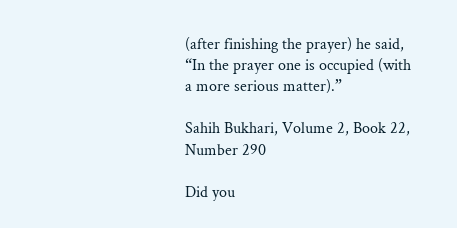(after finishing the prayer) he said, “In the prayer one is occupied (with a more serious matter).”

Sahih Bukhari, Volume 2, Book 22, Number 290

Did you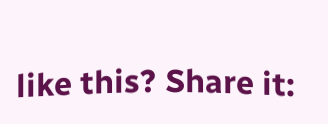like this? Share it: